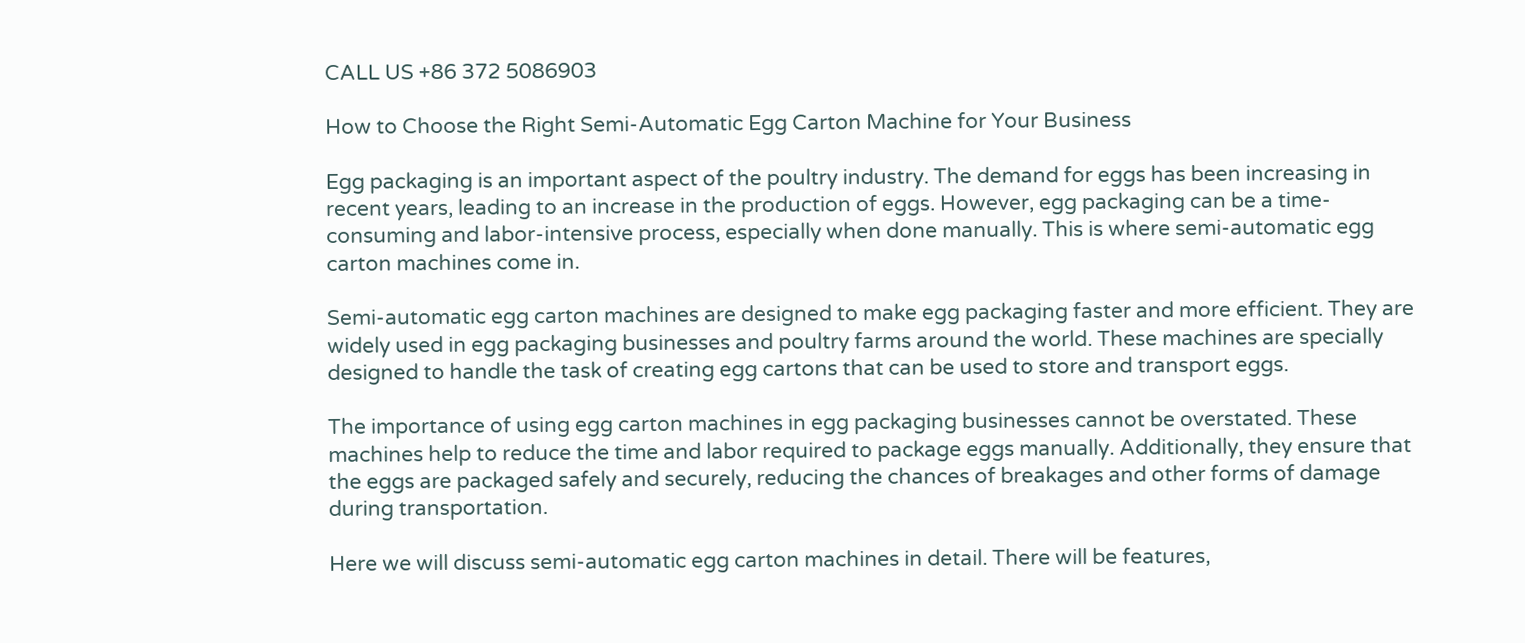CALL US +86 372 5086903

How to Choose the Right Semi-Automatic Egg Carton Machine for Your Business

Egg packaging is an important aspect of the poultry industry. The demand for eggs has been increasing in recent years, leading to an increase in the production of eggs. However, egg packaging can be a time-consuming and labor-intensive process, especially when done manually. This is where semi-automatic egg carton machines come in.

Semi-automatic egg carton machines are designed to make egg packaging faster and more efficient. They are widely used in egg packaging businesses and poultry farms around the world. These machines are specially designed to handle the task of creating egg cartons that can be used to store and transport eggs.

The importance of using egg carton machines in egg packaging businesses cannot be overstated. These machines help to reduce the time and labor required to package eggs manually. Additionally, they ensure that the eggs are packaged safely and securely, reducing the chances of breakages and other forms of damage during transportation.

Here we will discuss semi-automatic egg carton machines in detail. There will be features,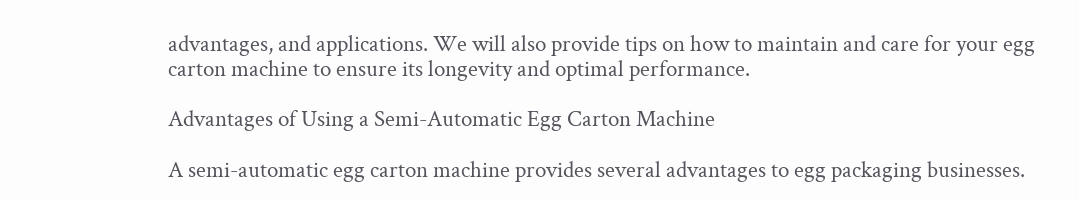advantages, and applications. We will also provide tips on how to maintain and care for your egg carton machine to ensure its longevity and optimal performance.

Advantages of Using a Semi-Automatic Egg Carton Machine

A semi-automatic egg carton machine provides several advantages to egg packaging businesses.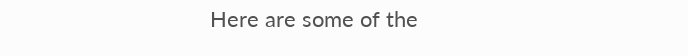Here are some of the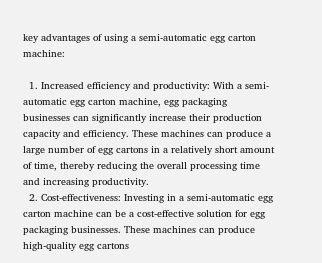key advantages of using a semi-automatic egg carton machine:

  1. Increased efficiency and productivity: With a semi-automatic egg carton machine, egg packaging businesses can significantly increase their production capacity and efficiency. These machines can produce a large number of egg cartons in a relatively short amount of time, thereby reducing the overall processing time and increasing productivity.
  2. Cost-effectiveness: Investing in a semi-automatic egg carton machine can be a cost-effective solution for egg packaging businesses. These machines can produce high-quality egg cartons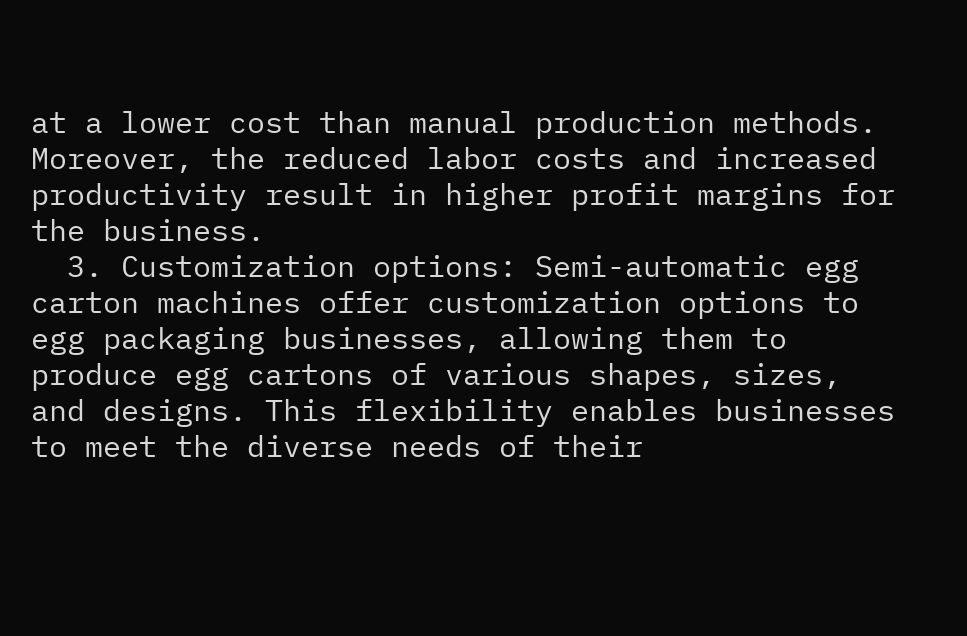at a lower cost than manual production methods. Moreover, the reduced labor costs and increased productivity result in higher profit margins for the business.
  3. Customization options: Semi-automatic egg carton machines offer customization options to egg packaging businesses, allowing them to produce egg cartons of various shapes, sizes, and designs. This flexibility enables businesses to meet the diverse needs of their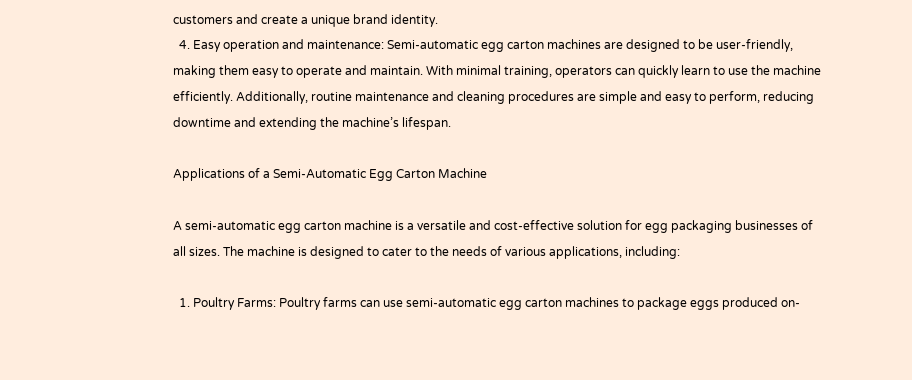customers and create a unique brand identity.
  4. Easy operation and maintenance: Semi-automatic egg carton machines are designed to be user-friendly, making them easy to operate and maintain. With minimal training, operators can quickly learn to use the machine efficiently. Additionally, routine maintenance and cleaning procedures are simple and easy to perform, reducing downtime and extending the machine’s lifespan.

Applications of a Semi-Automatic Egg Carton Machine

A semi-automatic egg carton machine is a versatile and cost-effective solution for egg packaging businesses of all sizes. The machine is designed to cater to the needs of various applications, including:

  1. Poultry Farms: Poultry farms can use semi-automatic egg carton machines to package eggs produced on-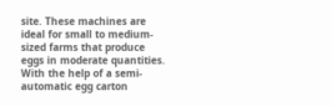site. These machines are ideal for small to medium-sized farms that produce eggs in moderate quantities. With the help of a semi-automatic egg carton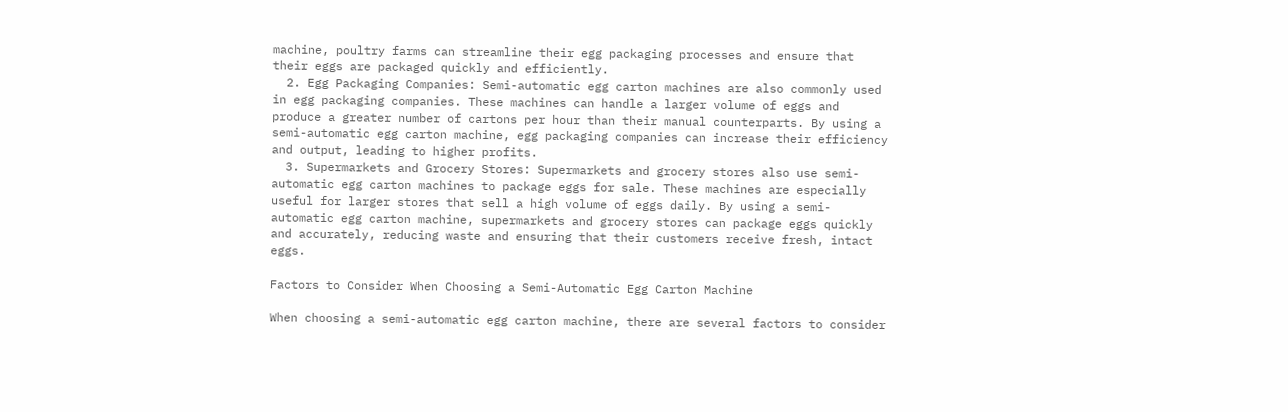machine, poultry farms can streamline their egg packaging processes and ensure that their eggs are packaged quickly and efficiently.
  2. Egg Packaging Companies: Semi-automatic egg carton machines are also commonly used in egg packaging companies. These machines can handle a larger volume of eggs and produce a greater number of cartons per hour than their manual counterparts. By using a semi-automatic egg carton machine, egg packaging companies can increase their efficiency and output, leading to higher profits.
  3. Supermarkets and Grocery Stores: Supermarkets and grocery stores also use semi-automatic egg carton machines to package eggs for sale. These machines are especially useful for larger stores that sell a high volume of eggs daily. By using a semi-automatic egg carton machine, supermarkets and grocery stores can package eggs quickly and accurately, reducing waste and ensuring that their customers receive fresh, intact eggs.

Factors to Consider When Choosing a Semi-Automatic Egg Carton Machine

When choosing a semi-automatic egg carton machine, there are several factors to consider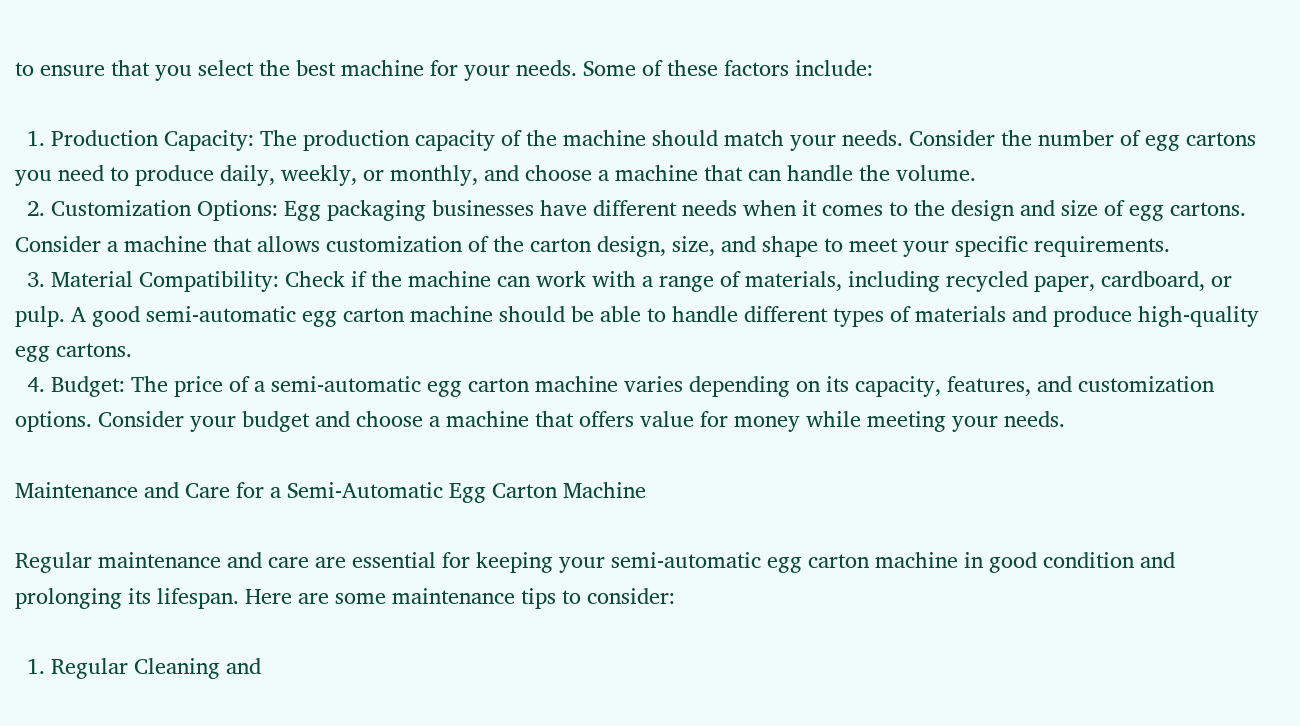to ensure that you select the best machine for your needs. Some of these factors include:

  1. Production Capacity: The production capacity of the machine should match your needs. Consider the number of egg cartons you need to produce daily, weekly, or monthly, and choose a machine that can handle the volume.
  2. Customization Options: Egg packaging businesses have different needs when it comes to the design and size of egg cartons. Consider a machine that allows customization of the carton design, size, and shape to meet your specific requirements.
  3. Material Compatibility: Check if the machine can work with a range of materials, including recycled paper, cardboard, or pulp. A good semi-automatic egg carton machine should be able to handle different types of materials and produce high-quality egg cartons.
  4. Budget: The price of a semi-automatic egg carton machine varies depending on its capacity, features, and customization options. Consider your budget and choose a machine that offers value for money while meeting your needs.

Maintenance and Care for a Semi-Automatic Egg Carton Machine

Regular maintenance and care are essential for keeping your semi-automatic egg carton machine in good condition and prolonging its lifespan. Here are some maintenance tips to consider:

  1. Regular Cleaning and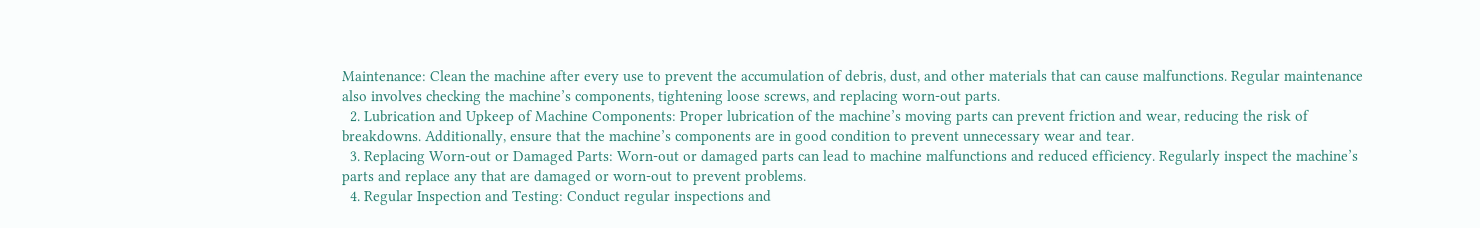Maintenance: Clean the machine after every use to prevent the accumulation of debris, dust, and other materials that can cause malfunctions. Regular maintenance also involves checking the machine’s components, tightening loose screws, and replacing worn-out parts.
  2. Lubrication and Upkeep of Machine Components: Proper lubrication of the machine’s moving parts can prevent friction and wear, reducing the risk of breakdowns. Additionally, ensure that the machine’s components are in good condition to prevent unnecessary wear and tear.
  3. Replacing Worn-out or Damaged Parts: Worn-out or damaged parts can lead to machine malfunctions and reduced efficiency. Regularly inspect the machine’s parts and replace any that are damaged or worn-out to prevent problems.
  4. Regular Inspection and Testing: Conduct regular inspections and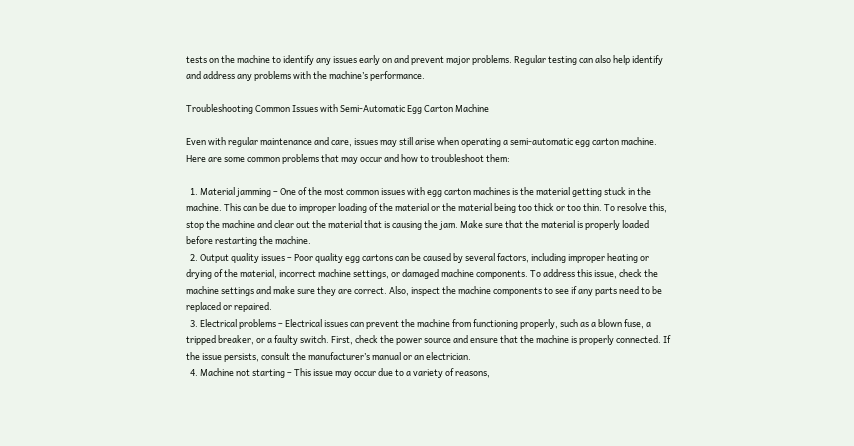tests on the machine to identify any issues early on and prevent major problems. Regular testing can also help identify and address any problems with the machine’s performance.

Troubleshooting Common Issues with Semi-Automatic Egg Carton Machine

Even with regular maintenance and care, issues may still arise when operating a semi-automatic egg carton machine. Here are some common problems that may occur and how to troubleshoot them:

  1. Material jamming – One of the most common issues with egg carton machines is the material getting stuck in the machine. This can be due to improper loading of the material or the material being too thick or too thin. To resolve this, stop the machine and clear out the material that is causing the jam. Make sure that the material is properly loaded before restarting the machine.
  2. Output quality issues – Poor quality egg cartons can be caused by several factors, including improper heating or drying of the material, incorrect machine settings, or damaged machine components. To address this issue, check the machine settings and make sure they are correct. Also, inspect the machine components to see if any parts need to be replaced or repaired.
  3. Electrical problems – Electrical issues can prevent the machine from functioning properly, such as a blown fuse, a tripped breaker, or a faulty switch. First, check the power source and ensure that the machine is properly connected. If the issue persists, consult the manufacturer’s manual or an electrician.
  4. Machine not starting – This issue may occur due to a variety of reasons,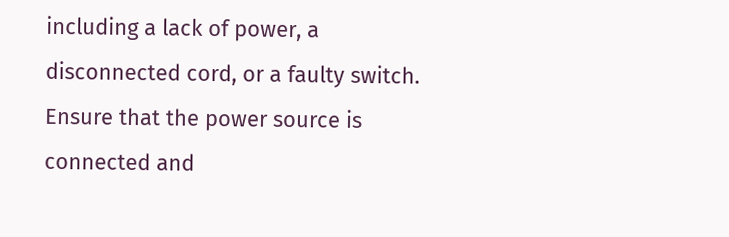including a lack of power, a disconnected cord, or a faulty switch. Ensure that the power source is connected and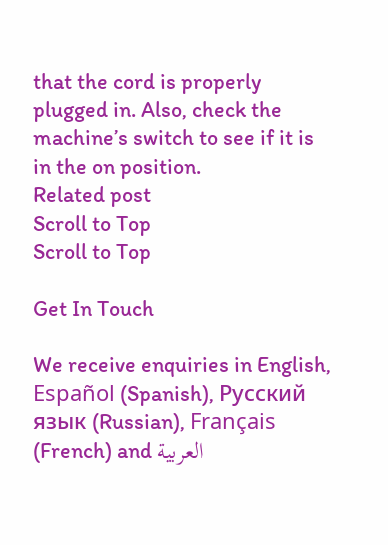that the cord is properly plugged in. Also, check the machine’s switch to see if it is in the on position.
Related post
Scroll to Top
Scroll to Top

Get In Touch

We receive enquiries in English, Español (Spanish), Русский язык (Russian), Français (French) and العربية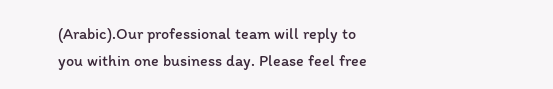(Arabic).Our professional team will reply to you within one business day. Please feel free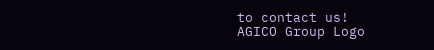to contact us!
AGICO Group Logo